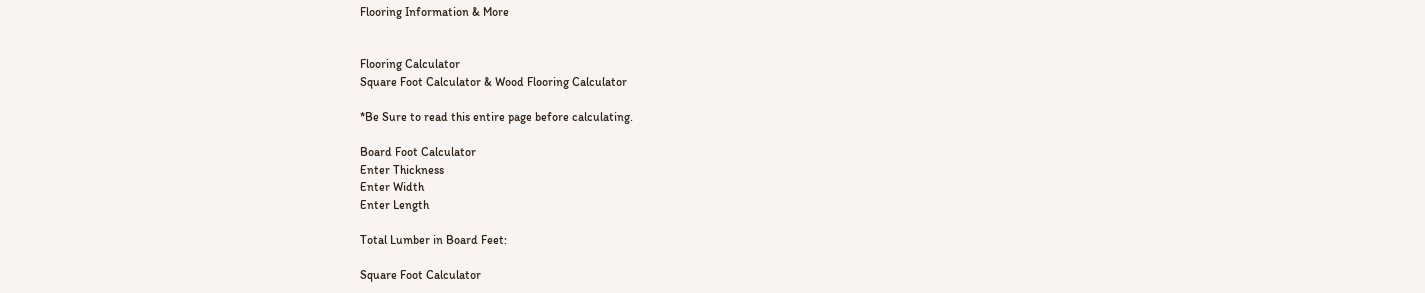Flooring Information & More


Flooring Calculator
Square Foot Calculator & Wood Flooring Calculator

*Be Sure to read this entire page before calculating.

Board Foot Calculator
Enter Thickness
Enter Width
Enter Length

Total Lumber in Board Feet:

Square Foot Calculator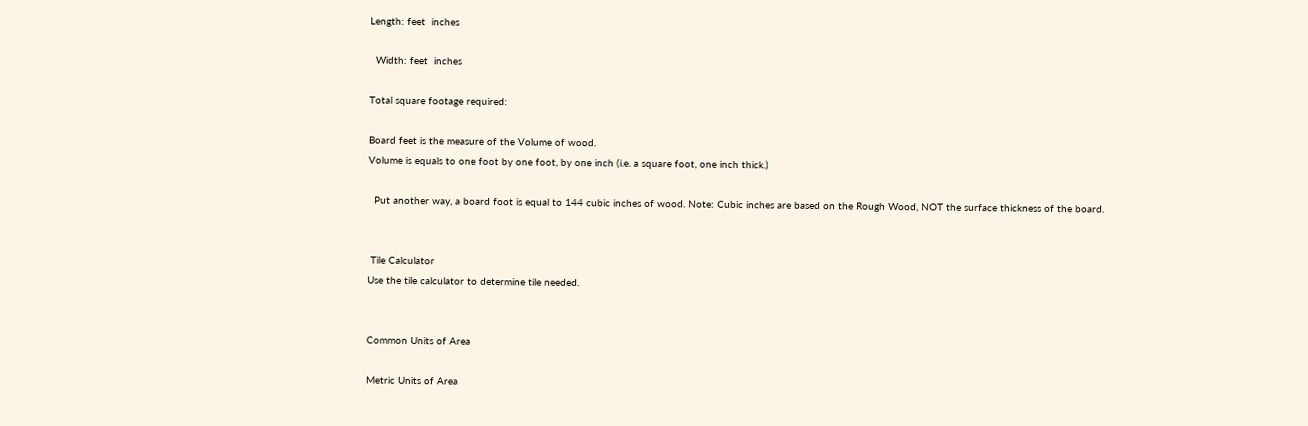Length: feet  inches

  Width: feet  inches

Total square footage required:

Board feet is the measure of the Volume of wood.
Volume is equals to one foot by one foot, by one inch (i.e. a square foot, one inch thick.)

  Put another way, a board foot is equal to 144 cubic inches of wood. Note: Cubic inches are based on the Rough Wood, NOT the surface thickness of the board.


 Tile Calculator
Use the tile calculator to determine tile needed.


Common Units of Area

Metric Units of Area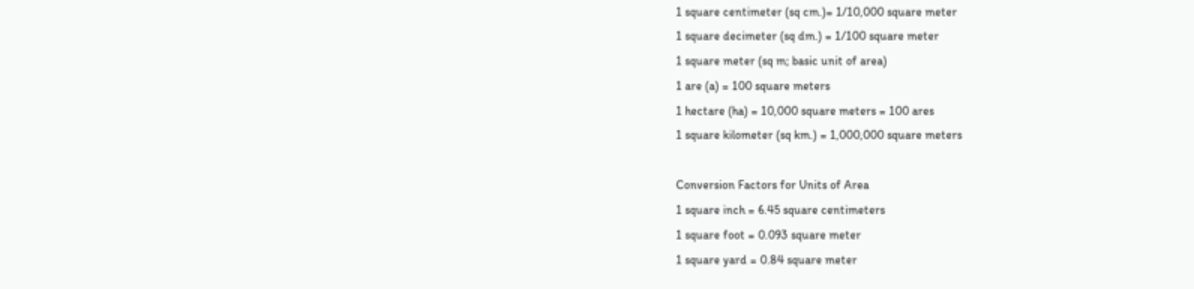1 square centimeter (sq cm.)= 1/10,000 square meter
1 square decimeter (sq dm.) = 1/100 square meter
1 square meter (sq m; basic unit of area)
1 are (a) = 100 square meters
1 hectare (ha) = 10,000 square meters = 100 ares
1 square kilometer (sq km.) = 1,000,000 square meters

Conversion Factors for Units of Area
1 square inch = 6.45 square centimeters
1 square foot = 0.093 square meter
1 square yard = 0.84 square meter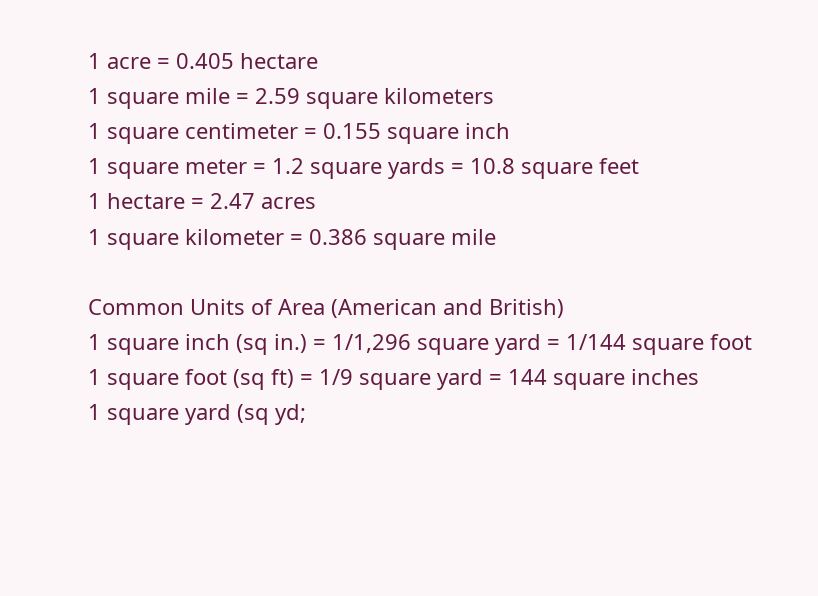1 acre = 0.405 hectare
1 square mile = 2.59 square kilometers
1 square centimeter = 0.155 square inch
1 square meter = 1.2 square yards = 10.8 square feet
1 hectare = 2.47 acres
1 square kilometer = 0.386 square mile

Common Units of Area (American and British)
1 square inch (sq in.) = 1/1,296 square yard = 1/144 square foot
1 square foot (sq ft) = 1/9 square yard = 144 square inches
1 square yard (sq yd;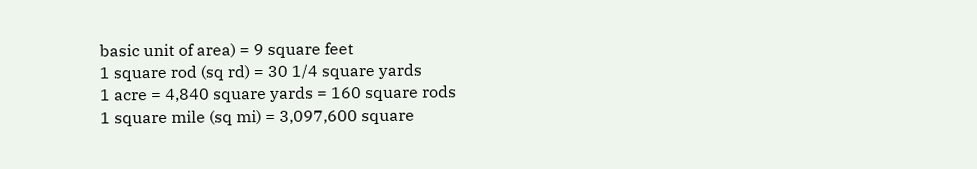basic unit of area) = 9 square feet
1 square rod (sq rd) = 30 1/4 square yards
1 acre = 4,840 square yards = 160 square rods
1 square mile (sq mi) = 3,097,600 square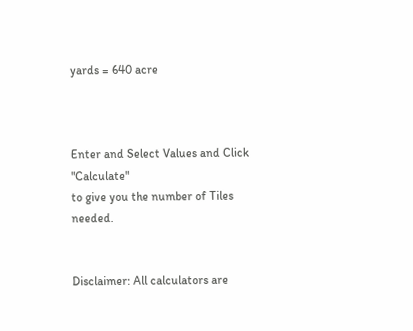yards = 640 acre



Enter and Select Values and Click "Calculate"
to give you the number of Tiles needed.


Disclaimer: All calculators are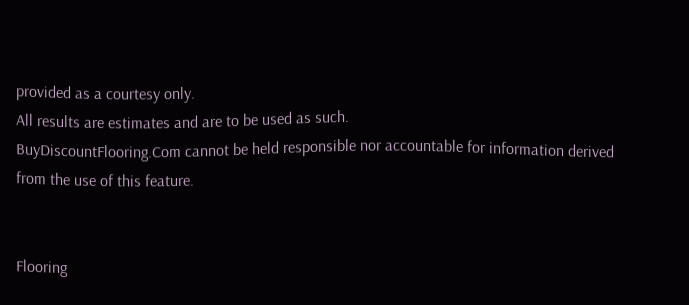provided as a courtesy only.
All results are estimates and are to be used as such.
BuyDiscountFlooring.Com cannot be held responsible nor accountable for information derived from the use of this feature.


Flooring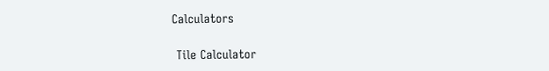Calculators

 Tile Calculator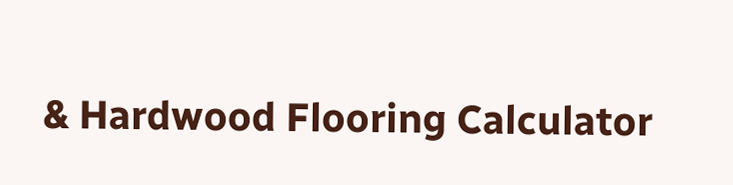& Hardwood Flooring Calculator